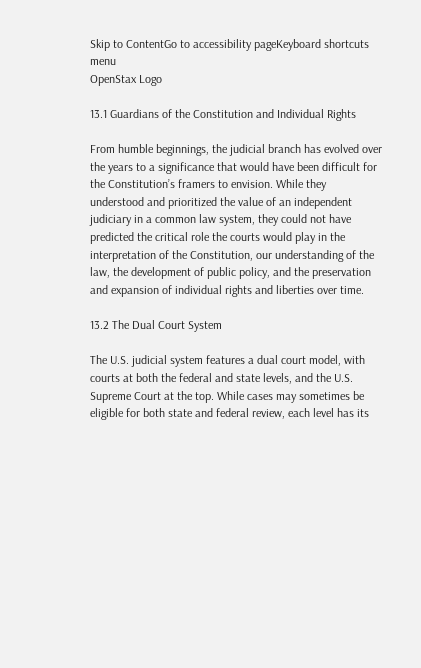Skip to ContentGo to accessibility pageKeyboard shortcuts menu
OpenStax Logo

13.1 Guardians of the Constitution and Individual Rights

From humble beginnings, the judicial branch has evolved over the years to a significance that would have been difficult for the Constitution’s framers to envision. While they understood and prioritized the value of an independent judiciary in a common law system, they could not have predicted the critical role the courts would play in the interpretation of the Constitution, our understanding of the law, the development of public policy, and the preservation and expansion of individual rights and liberties over time.

13.2 The Dual Court System

The U.S. judicial system features a dual court model, with courts at both the federal and state levels, and the U.S. Supreme Court at the top. While cases may sometimes be eligible for both state and federal review, each level has its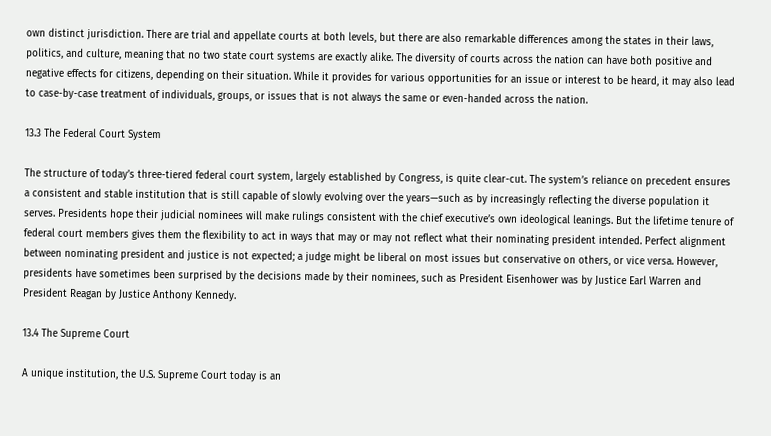own distinct jurisdiction. There are trial and appellate courts at both levels, but there are also remarkable differences among the states in their laws, politics, and culture, meaning that no two state court systems are exactly alike. The diversity of courts across the nation can have both positive and negative effects for citizens, depending on their situation. While it provides for various opportunities for an issue or interest to be heard, it may also lead to case-by-case treatment of individuals, groups, or issues that is not always the same or even-handed across the nation.

13.3 The Federal Court System

The structure of today’s three-tiered federal court system, largely established by Congress, is quite clear-cut. The system’s reliance on precedent ensures a consistent and stable institution that is still capable of slowly evolving over the years—such as by increasingly reflecting the diverse population it serves. Presidents hope their judicial nominees will make rulings consistent with the chief executive’s own ideological leanings. But the lifetime tenure of federal court members gives them the flexibility to act in ways that may or may not reflect what their nominating president intended. Perfect alignment between nominating president and justice is not expected; a judge might be liberal on most issues but conservative on others, or vice versa. However, presidents have sometimes been surprised by the decisions made by their nominees, such as President Eisenhower was by Justice Earl Warren and President Reagan by Justice Anthony Kennedy.

13.4 The Supreme Court

A unique institution, the U.S. Supreme Court today is an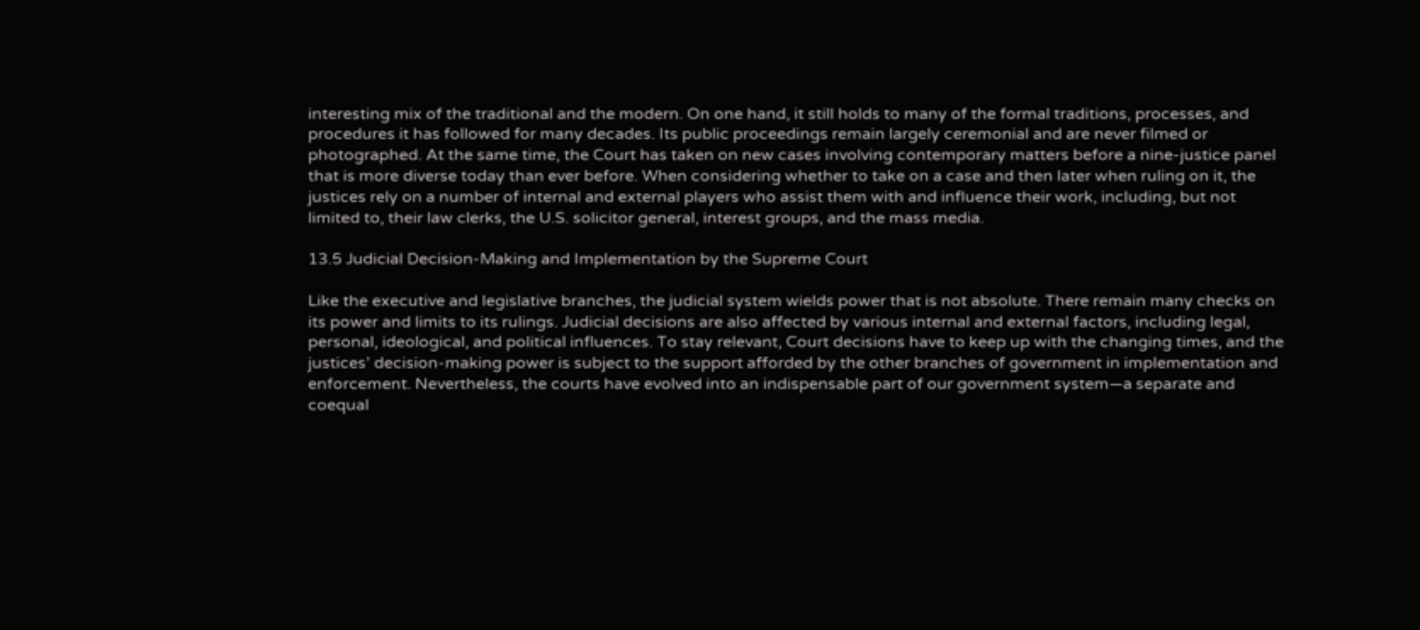interesting mix of the traditional and the modern. On one hand, it still holds to many of the formal traditions, processes, and procedures it has followed for many decades. Its public proceedings remain largely ceremonial and are never filmed or photographed. At the same time, the Court has taken on new cases involving contemporary matters before a nine-justice panel that is more diverse today than ever before. When considering whether to take on a case and then later when ruling on it, the justices rely on a number of internal and external players who assist them with and influence their work, including, but not limited to, their law clerks, the U.S. solicitor general, interest groups, and the mass media.

13.5 Judicial Decision-Making and Implementation by the Supreme Court

Like the executive and legislative branches, the judicial system wields power that is not absolute. There remain many checks on its power and limits to its rulings. Judicial decisions are also affected by various internal and external factors, including legal, personal, ideological, and political influences. To stay relevant, Court decisions have to keep up with the changing times, and the justices’ decision-making power is subject to the support afforded by the other branches of government in implementation and enforcement. Nevertheless, the courts have evolved into an indispensable part of our government system—a separate and coequal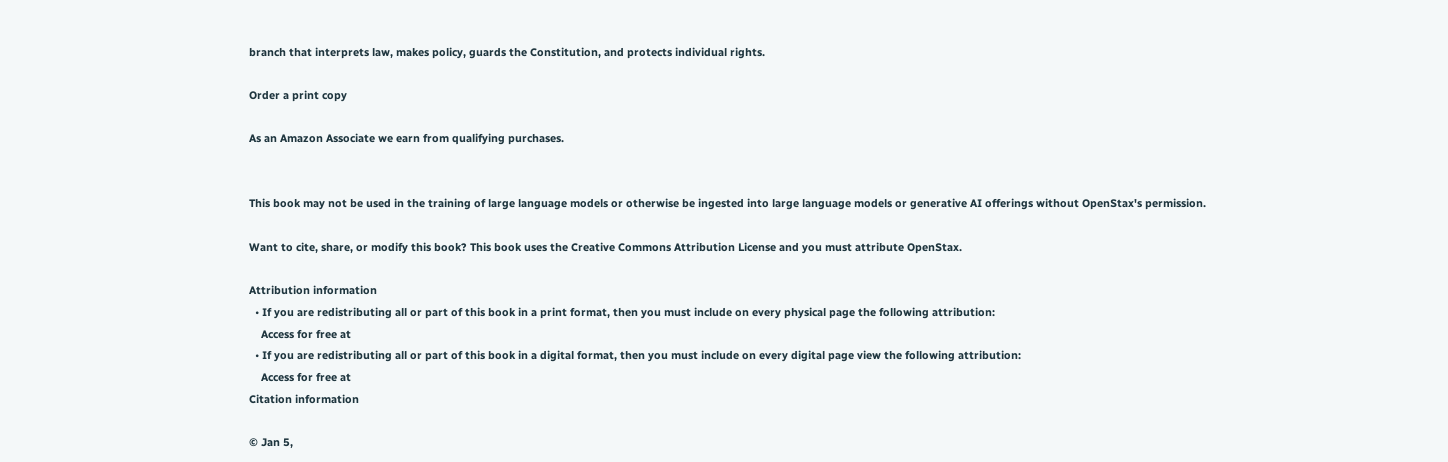branch that interprets law, makes policy, guards the Constitution, and protects individual rights.

Order a print copy

As an Amazon Associate we earn from qualifying purchases.


This book may not be used in the training of large language models or otherwise be ingested into large language models or generative AI offerings without OpenStax's permission.

Want to cite, share, or modify this book? This book uses the Creative Commons Attribution License and you must attribute OpenStax.

Attribution information
  • If you are redistributing all or part of this book in a print format, then you must include on every physical page the following attribution:
    Access for free at
  • If you are redistributing all or part of this book in a digital format, then you must include on every digital page view the following attribution:
    Access for free at
Citation information

© Jan 5,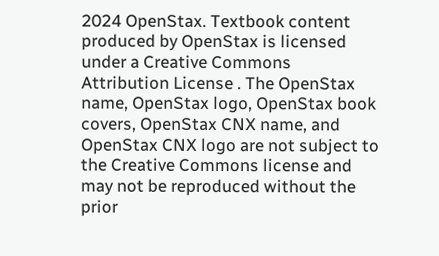2024 OpenStax. Textbook content produced by OpenStax is licensed under a Creative Commons Attribution License . The OpenStax name, OpenStax logo, OpenStax book covers, OpenStax CNX name, and OpenStax CNX logo are not subject to the Creative Commons license and may not be reproduced without the prior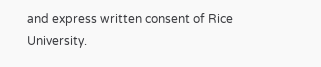and express written consent of Rice University.